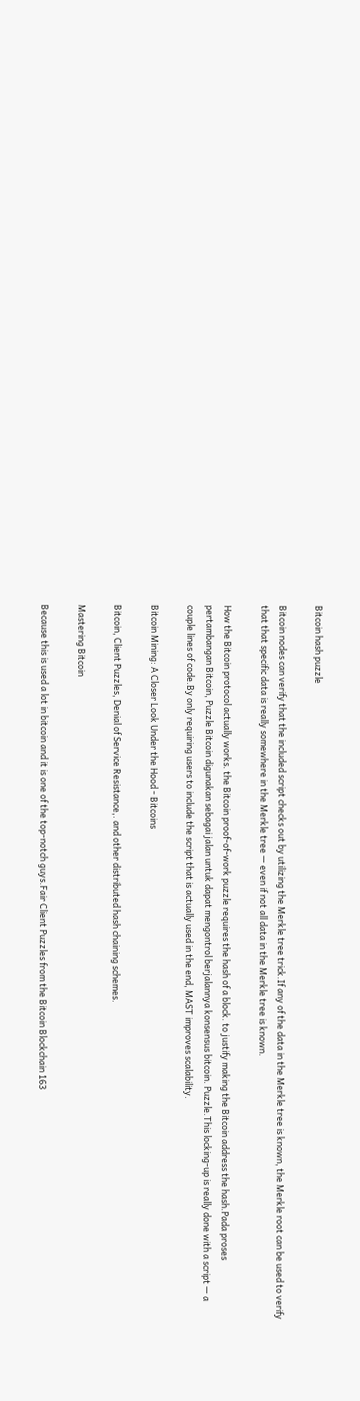Bitcoin hash puzzle

Bitcoin nodes can verify that the included script checks out by utilizing the Merkle tree trick.If any of the data in the Merkle tree is known, the Merkle root can be used to verify that that specific data is really somewhere in the Merkle tree — even if not all data in the Merkle tree is known.

How the Bitcoin protocol actually works. the Bitcoin proof-of-work puzzle requires the hash of a block. to justify making the Bitcoin address the hash.Pada proses pertambangan Bitcoin, Puzzle Bitcoin digunakan sebagai jalan untuk dapat mengontrol berjalannya konsensus bitcoin. Puzzle.This locking-up is really done with a script — a couple lines of code.By only requiring users to include the script that is actually used in the end, MAST improves scalability.

Bitcoin Mining: A Closer Look Under the Hood - Bitcoins

Bitcoin, Client Puzzles, Denial of Service Resistance,. and other distributed hash chaining schemes.

Mastering Bitcoin

Because this is used a lot in bitcoin and it is one of the top-notch guys.Fair Client Puzzles from the Bitcoin Blockchain 163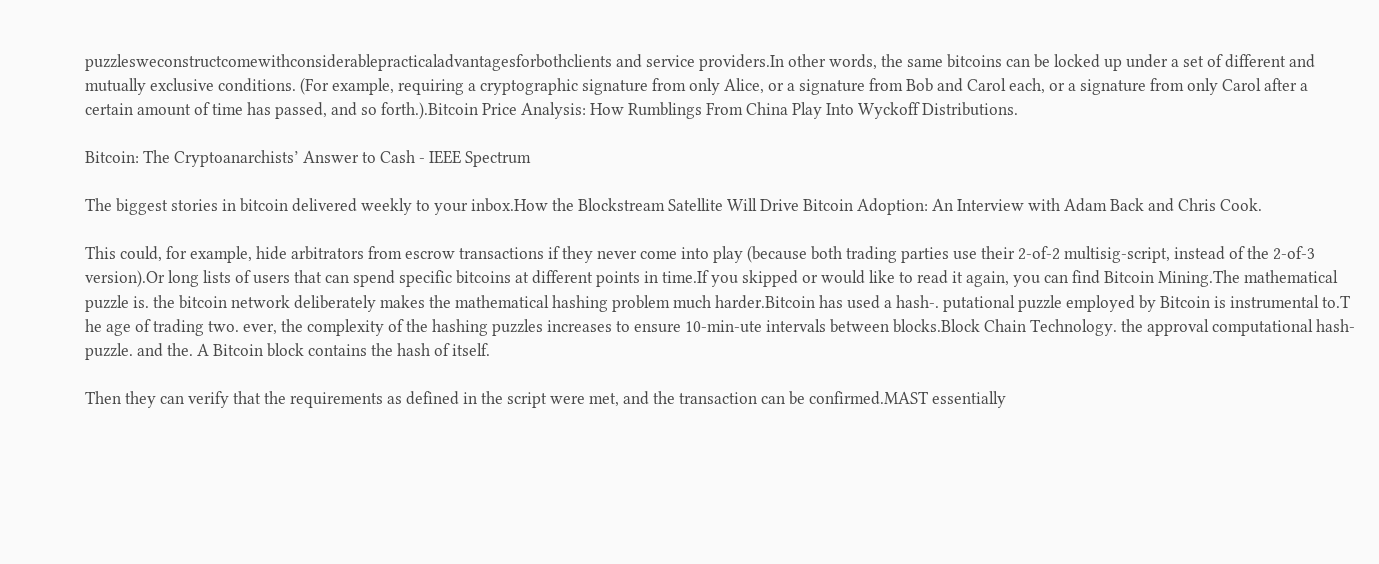puzzlesweconstructcomewithconsiderablepracticaladvantagesforbothclients and service providers.In other words, the same bitcoins can be locked up under a set of different and mutually exclusive conditions. (For example, requiring a cryptographic signature from only Alice, or a signature from Bob and Carol each, or a signature from only Carol after a certain amount of time has passed, and so forth.).Bitcoin Price Analysis: How Rumblings From China Play Into Wyckoff Distributions.

Bitcoin: The Cryptoanarchists’ Answer to Cash - IEEE Spectrum

The biggest stories in bitcoin delivered weekly to your inbox.How the Blockstream Satellite Will Drive Bitcoin Adoption: An Interview with Adam Back and Chris Cook.

This could, for example, hide arbitrators from escrow transactions if they never come into play (because both trading parties use their 2-of-2 multisig-script, instead of the 2-of-3 version).Or long lists of users that can spend specific bitcoins at different points in time.If you skipped or would like to read it again, you can find Bitcoin Mining.The mathematical puzzle is. the bitcoin network deliberately makes the mathematical hashing problem much harder.Bitcoin has used a hash-. putational puzzle employed by Bitcoin is instrumental to.T he age of trading two. ever, the complexity of the hashing puzzles increases to ensure 10-min-ute intervals between blocks.Block Chain Technology. the approval computational hash-puzzle. and the. A Bitcoin block contains the hash of itself.

Then they can verify that the requirements as defined in the script were met, and the transaction can be confirmed.MAST essentially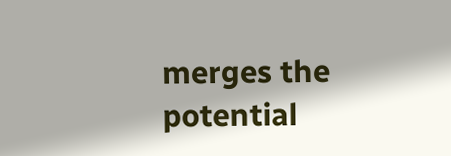merges the potential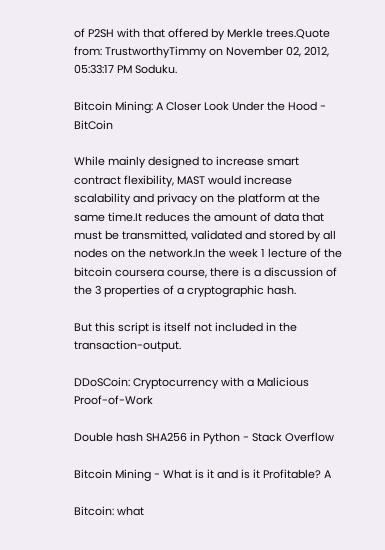of P2SH with that offered by Merkle trees.Quote from: TrustworthyTimmy on November 02, 2012, 05:33:17 PM Soduku.

Bitcoin Mining: A Closer Look Under the Hood - BitCoin

While mainly designed to increase smart contract flexibility, MAST would increase scalability and privacy on the platform at the same time.It reduces the amount of data that must be transmitted, validated and stored by all nodes on the network.In the week 1 lecture of the bitcoin coursera course, there is a discussion of the 3 properties of a cryptographic hash.

But this script is itself not included in the transaction-output.

DDoSCoin: Cryptocurrency with a Malicious Proof-of-Work

Double hash SHA256 in Python - Stack Overflow

Bitcoin Mining - What is it and is it Profitable? A

Bitcoin: what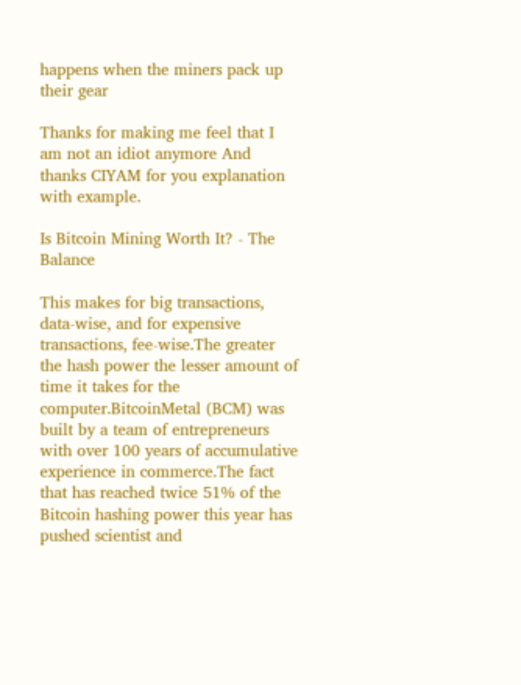happens when the miners pack up their gear

Thanks for making me feel that I am not an idiot anymore And thanks CIYAM for you explanation with example.

Is Bitcoin Mining Worth It? - The Balance

This makes for big transactions, data-wise, and for expensive transactions, fee-wise.The greater the hash power the lesser amount of time it takes for the computer.BitcoinMetal (BCM) was built by a team of entrepreneurs with over 100 years of accumulative experience in commerce.The fact that has reached twice 51% of the Bitcoin hashing power this year has pushed scientist and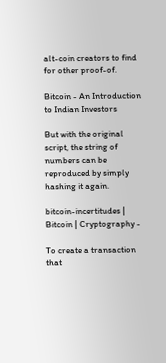alt-coin creators to find for other proof-of.

Bitcoin - An Introduction to Indian Investors

But with the original script, the string of numbers can be reproduced by simply hashing it again.

bitcoin-incertitudes | Bitcoin | Cryptography -

To create a transaction that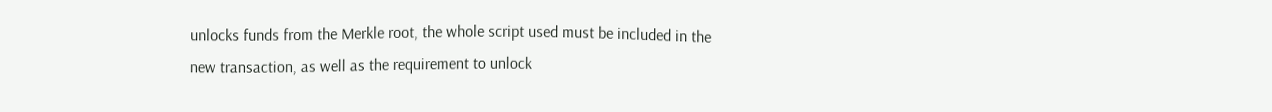unlocks funds from the Merkle root, the whole script used must be included in the new transaction, as well as the requirement to unlock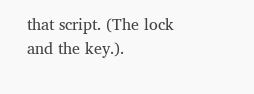that script. (The lock and the key.).